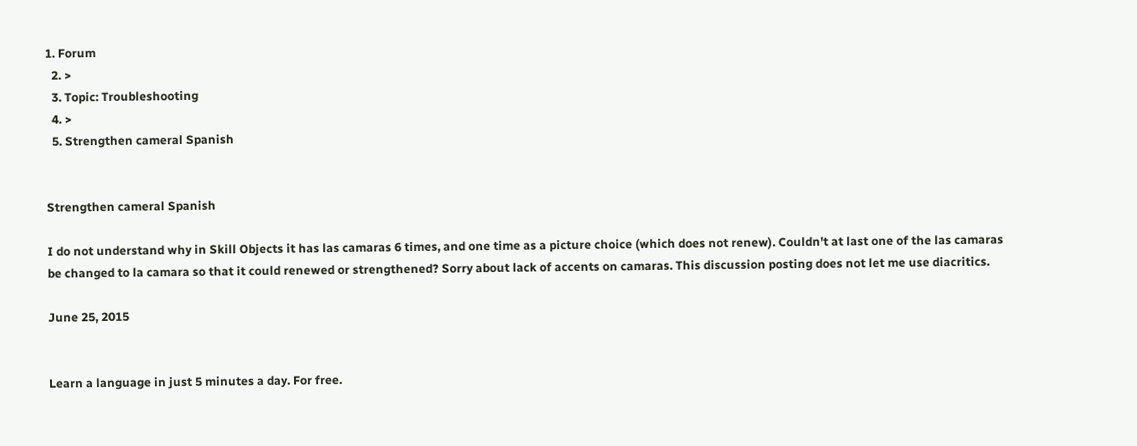1. Forum
  2. >
  3. Topic: Troubleshooting
  4. >
  5. Strengthen cameral Spanish


Strengthen cameral Spanish

I do not understand why in Skill Objects it has las camaras 6 times, and one time as a picture choice (which does not renew). Couldn't at last one of the las camaras be changed to la camara so that it could renewed or strengthened? Sorry about lack of accents on camaras. This discussion posting does not let me use diacritics.

June 25, 2015


Learn a language in just 5 minutes a day. For free.